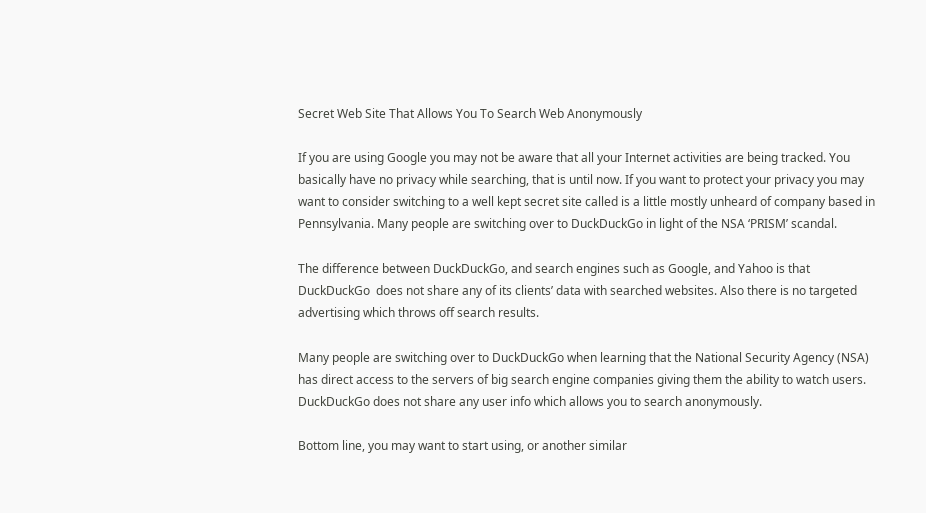Secret Web Site That Allows You To Search Web Anonymously

If you are using Google you may not be aware that all your Internet activities are being tracked. You basically have no privacy while searching, that is until now. If you want to protect your privacy you may want to consider switching to a well kept secret site called is a little mostly unheard of company based in Pennsylvania. Many people are switching over to DuckDuckGo in light of the NSA ‘PRISM’ scandal.

The difference between DuckDuckGo, and search engines such as Google, and Yahoo is that DuckDuckGo  does not share any of its clients’ data with searched websites. Also there is no targeted advertising which throws off search results.

Many people are switching over to DuckDuckGo when learning that the National Security Agency (NSA) has direct access to the servers of big search engine companies giving them the ability to watch users. DuckDuckGo does not share any user info which allows you to search anonymously.

Bottom line, you may want to start using, or another similar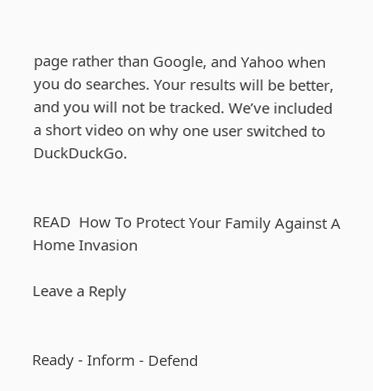page rather than Google, and Yahoo when you do searches. Your results will be better, and you will not be tracked. We’ve included a short video on why one user switched to DuckDuckGo.


READ  How To Protect Your Family Against A Home Invasion

Leave a Reply


Ready - Inform - Defend